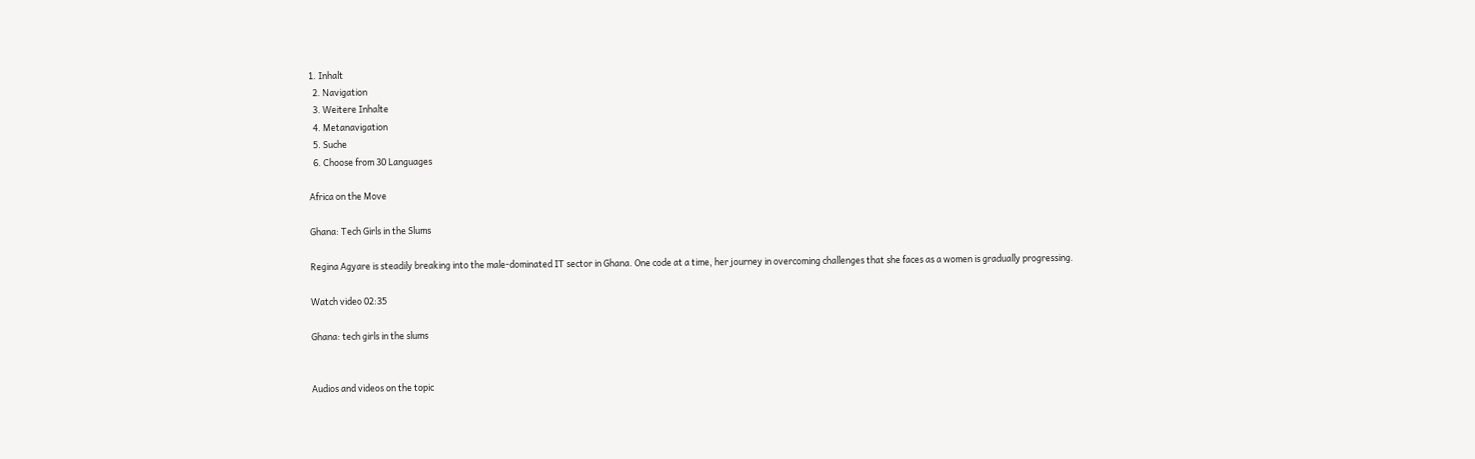1. Inhalt
  2. Navigation
  3. Weitere Inhalte
  4. Metanavigation
  5. Suche
  6. Choose from 30 Languages

Africa on the Move

Ghana: Tech Girls in the Slums

Regina Agyare is steadily breaking into the male-dominated IT sector in Ghana. One code at a time, her journey in overcoming challenges that she faces as a women is gradually progressing.

Watch video 02:35

Ghana: tech girls in the slums


Audios and videos on the topic